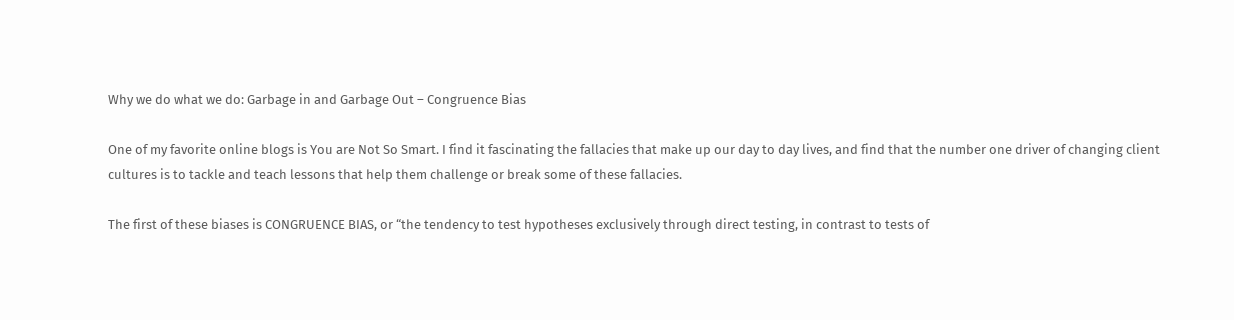Why we do what we do: Garbage in and Garbage Out – Congruence Bias

One of my favorite online blogs is You are Not So Smart. I find it fascinating the fallacies that make up our day to day lives, and find that the number one driver of changing client cultures is to tackle and teach lessons that help them challenge or break some of these fallacies.

The first of these biases is CONGRUENCE BIAS, or “the tendency to test hypotheses exclusively through direct testing, in contrast to tests of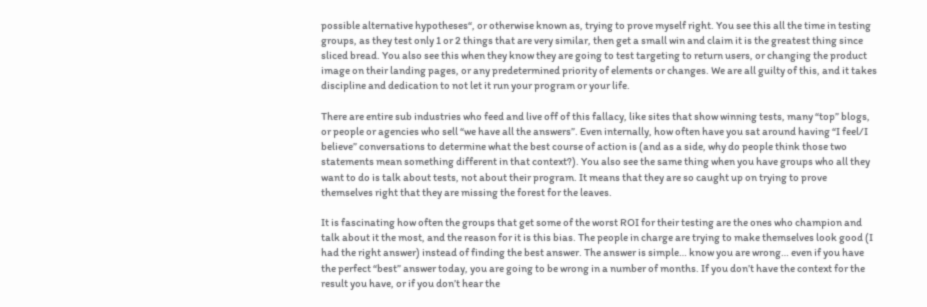possible alternative hypotheses“, or otherwise known as, trying to prove myself right. You see this all the time in testing groups, as they test only 1 or 2 things that are very similar, then get a small win and claim it is the greatest thing since sliced bread. You also see this when they know they are going to test targeting to return users, or changing the product image on their landing pages, or any predetermined priority of elements or changes. We are all guilty of this, and it takes discipline and dedication to not let it run your program or your life.

There are entire sub industries who feed and live off of this fallacy, like sites that show winning tests, many “top” blogs, or people or agencies who sell “we have all the answers”. Even internally, how often have you sat around having “I feel/I believe” conversations to determine what the best course of action is (and as a side, why do people think those two statements mean something different in that context?). You also see the same thing when you have groups who all they want to do is talk about tests, not about their program. It means that they are so caught up on trying to prove themselves right that they are missing the forest for the leaves.

It is fascinating how often the groups that get some of the worst ROI for their testing are the ones who champion and talk about it the most, and the reason for it is this bias. The people in charge are trying to make themselves look good (I had the right answer) instead of finding the best answer. The answer is simple… know you are wrong… even if you have the perfect “best” answer today, you are going to be wrong in a number of months. If you don’t have the context for the result you have, or if you don’t hear the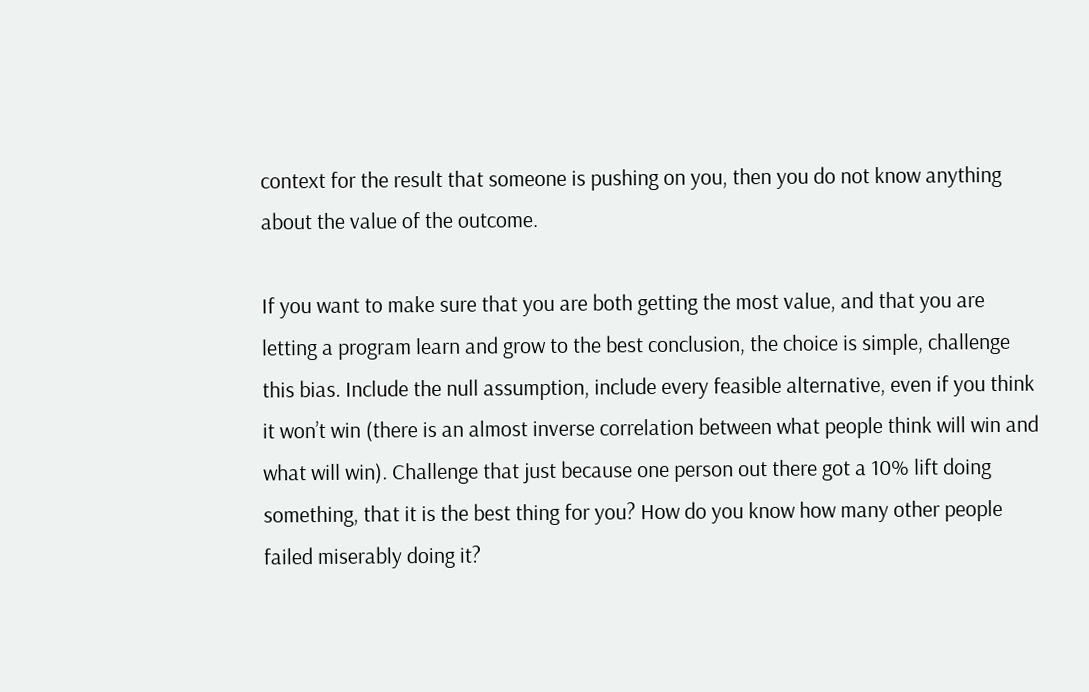context for the result that someone is pushing on you, then you do not know anything about the value of the outcome.

If you want to make sure that you are both getting the most value, and that you are letting a program learn and grow to the best conclusion, the choice is simple, challenge this bias. Include the null assumption, include every feasible alternative, even if you think it won’t win (there is an almost inverse correlation between what people think will win and what will win). Challenge that just because one person out there got a 10% lift doing something, that it is the best thing for you? How do you know how many other people failed miserably doing it?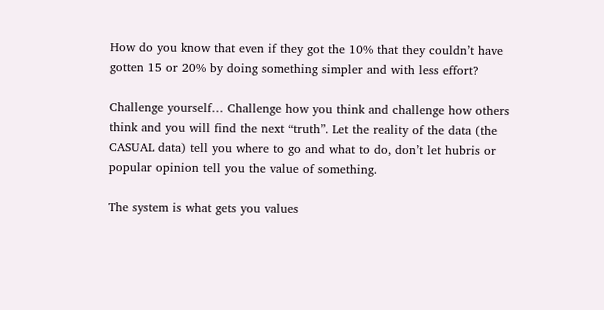How do you know that even if they got the 10% that they couldn’t have gotten 15 or 20% by doing something simpler and with less effort?

Challenge yourself… Challenge how you think and challenge how others think and you will find the next “truth”. Let the reality of the data (the CASUAL data) tell you where to go and what to do, don’t let hubris or popular opinion tell you the value of something.

The system is what gets you values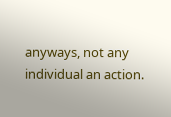anyways, not any individual an action.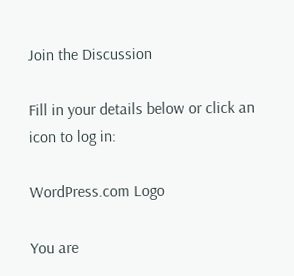Join the Discussion

Fill in your details below or click an icon to log in:

WordPress.com Logo

You are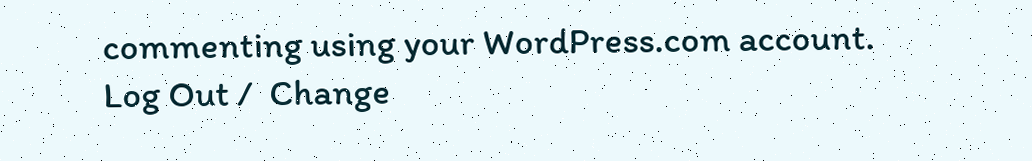commenting using your WordPress.com account. Log Out /  Change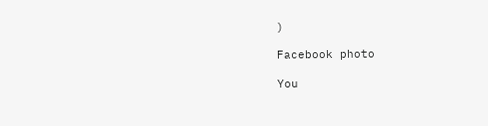)

Facebook photo

You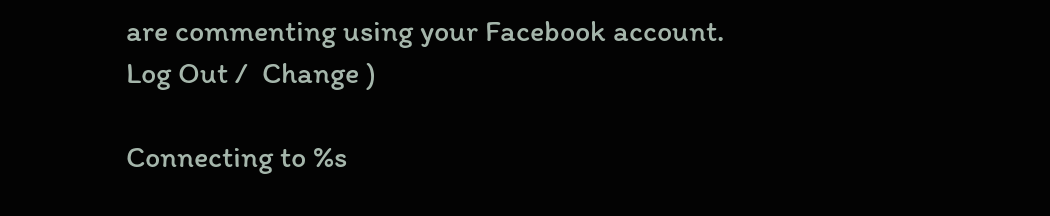are commenting using your Facebook account. Log Out /  Change )

Connecting to %s